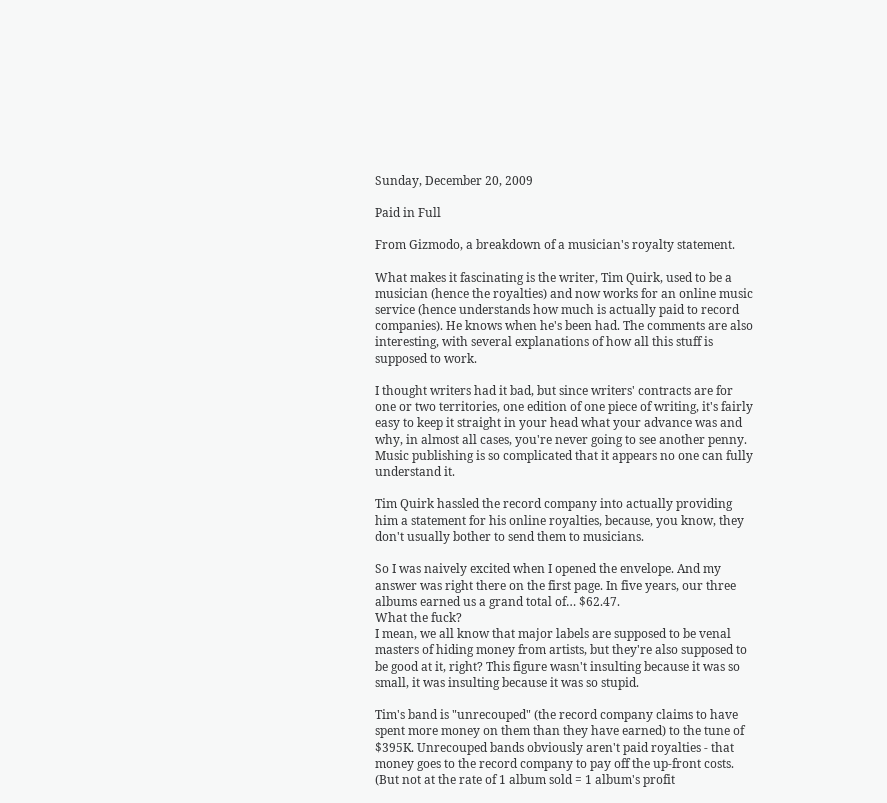Sunday, December 20, 2009

Paid in Full

From Gizmodo, a breakdown of a musician's royalty statement.

What makes it fascinating is the writer, Tim Quirk, used to be a musician (hence the royalties) and now works for an online music service (hence understands how much is actually paid to record companies). He knows when he's been had. The comments are also interesting, with several explanations of how all this stuff is supposed to work.

I thought writers had it bad, but since writers' contracts are for one or two territories, one edition of one piece of writing, it's fairly easy to keep it straight in your head what your advance was and why, in almost all cases, you're never going to see another penny. Music publishing is so complicated that it appears no one can fully understand it.

Tim Quirk hassled the record company into actually providing him a statement for his online royalties, because, you know, they don't usually bother to send them to musicians.

So I was naively excited when I opened the envelope. And my answer was right there on the first page. In five years, our three albums earned us a grand total of… $62.47.
What the fuck?
I mean, we all know that major labels are supposed to be venal masters of hiding money from artists, but they're also supposed to be good at it, right? This figure wasn't insulting because it was so small, it was insulting because it was so stupid.

Tim's band is "unrecouped" (the record company claims to have spent more money on them than they have earned) to the tune of $395K. Unrecouped bands obviously aren't paid royalties - that money goes to the record company to pay off the up-front costs. (But not at the rate of 1 album sold = 1 album's profit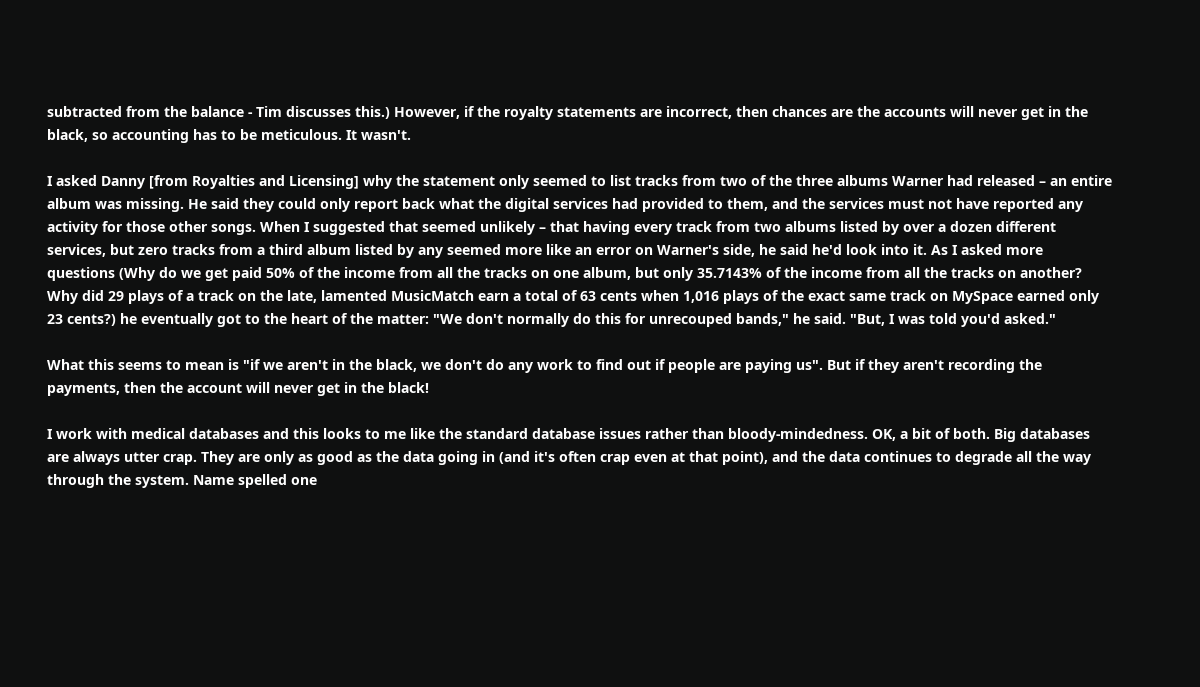subtracted from the balance - Tim discusses this.) However, if the royalty statements are incorrect, then chances are the accounts will never get in the black, so accounting has to be meticulous. It wasn't.

I asked Danny [from Royalties and Licensing] why the statement only seemed to list tracks from two of the three albums Warner had released – an entire album was missing. He said they could only report back what the digital services had provided to them, and the services must not have reported any activity for those other songs. When I suggested that seemed unlikely – that having every track from two albums listed by over a dozen different services, but zero tracks from a third album listed by any seemed more like an error on Warner's side, he said he'd look into it. As I asked more questions (Why do we get paid 50% of the income from all the tracks on one album, but only 35.7143% of the income from all the tracks on another? Why did 29 plays of a track on the late, lamented MusicMatch earn a total of 63 cents when 1,016 plays of the exact same track on MySpace earned only 23 cents?) he eventually got to the heart of the matter: "We don't normally do this for unrecouped bands," he said. "But, I was told you'd asked."

What this seems to mean is "if we aren't in the black, we don't do any work to find out if people are paying us". But if they aren't recording the payments, then the account will never get in the black!

I work with medical databases and this looks to me like the standard database issues rather than bloody-mindedness. OK, a bit of both. Big databases are always utter crap. They are only as good as the data going in (and it's often crap even at that point), and the data continues to degrade all the way through the system. Name spelled one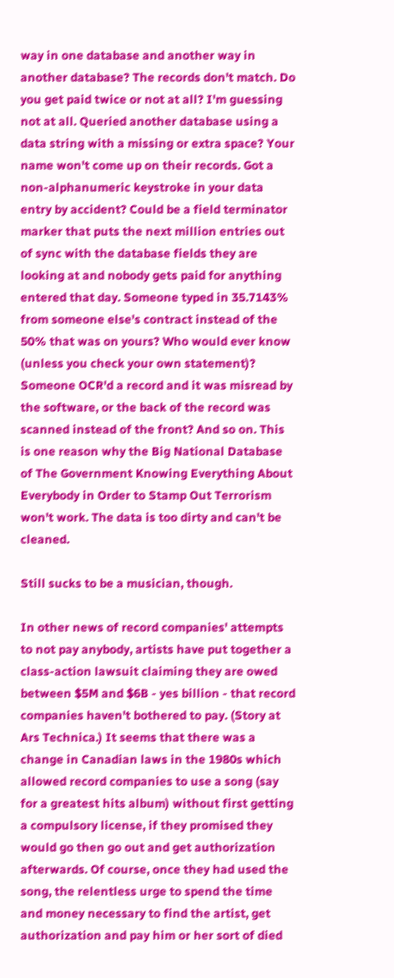way in one database and another way in another database? The records don't match. Do you get paid twice or not at all? I'm guessing not at all. Queried another database using a data string with a missing or extra space? Your name won't come up on their records. Got a non-alphanumeric keystroke in your data entry by accident? Could be a field terminator marker that puts the next million entries out of sync with the database fields they are looking at and nobody gets paid for anything entered that day. Someone typed in 35.7143% from someone else's contract instead of the 50% that was on yours? Who would ever know (unless you check your own statement)? Someone OCR'd a record and it was misread by the software, or the back of the record was scanned instead of the front? And so on. This is one reason why the Big National Database of The Government Knowing Everything About Everybody in Order to Stamp Out Terrorism won't work. The data is too dirty and can't be cleaned.

Still sucks to be a musician, though.

In other news of record companies' attempts to not pay anybody, artists have put together a class-action lawsuit claiming they are owed between $5M and $6B - yes billion - that record companies haven't bothered to pay. (Story at Ars Technica.) It seems that there was a change in Canadian laws in the 1980s which allowed record companies to use a song (say for a greatest hits album) without first getting a compulsory license, if they promised they would go then go out and get authorization afterwards. Of course, once they had used the song, the relentless urge to spend the time and money necessary to find the artist, get authorization and pay him or her sort of died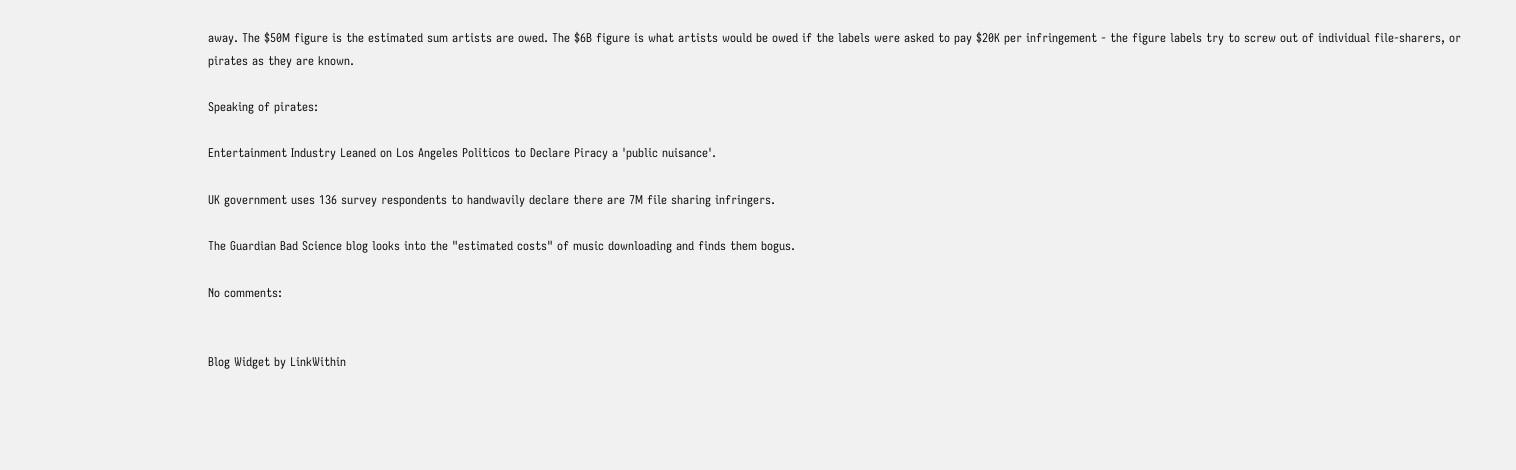away. The $50M figure is the estimated sum artists are owed. The $6B figure is what artists would be owed if the labels were asked to pay $20K per infringement - the figure labels try to screw out of individual file-sharers, or pirates as they are known.

Speaking of pirates:

Entertainment Industry Leaned on Los Angeles Politicos to Declare Piracy a 'public nuisance'.

UK government uses 136 survey respondents to handwavily declare there are 7M file sharing infringers.

The Guardian Bad Science blog looks into the "estimated costs" of music downloading and finds them bogus.

No comments:


Blog Widget by LinkWithin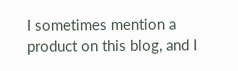I sometimes mention a product on this blog, and I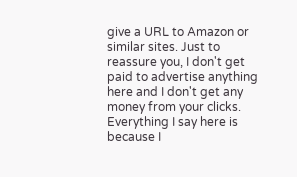give a URL to Amazon or similar sites. Just to reassure you, I don't get paid to advertise anything here and I don't get any money from your clicks. Everything I say here is because I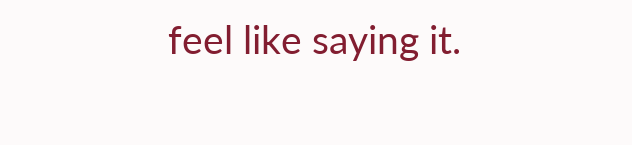feel like saying it.